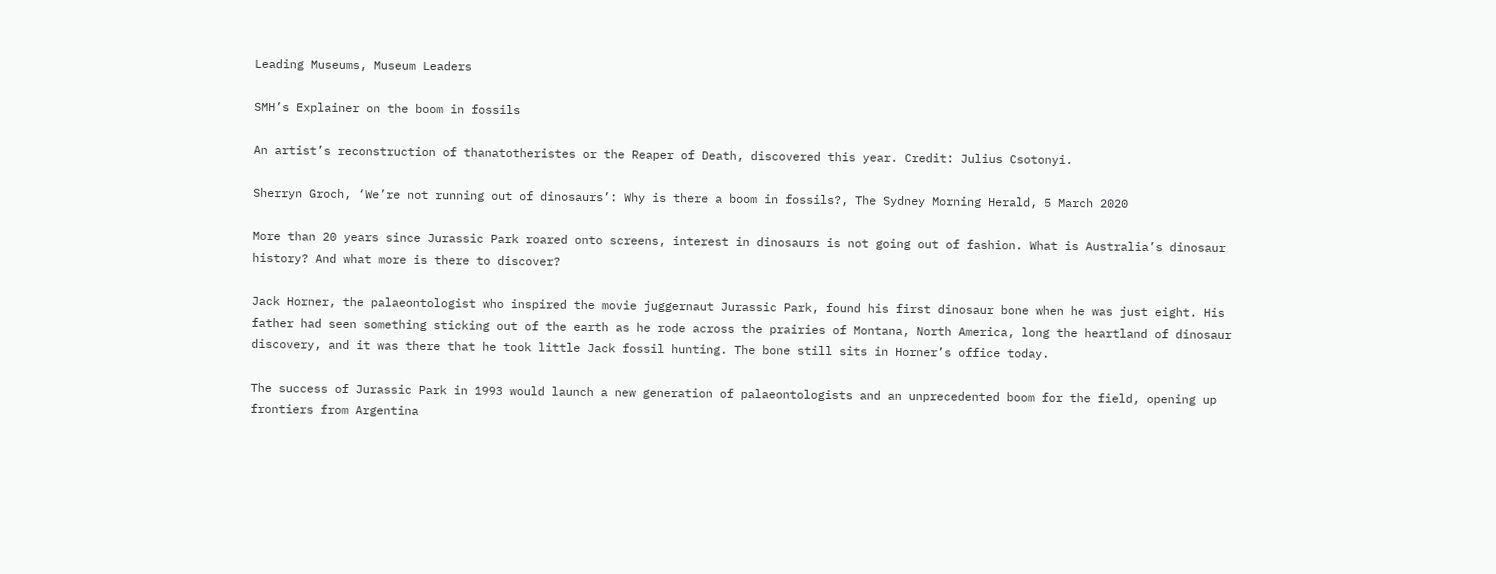Leading Museums, Museum Leaders

SMH’s Explainer on the boom in fossils

An artist’s reconstruction of thanatotheristes or the Reaper of Death, discovered this year. Credit: Julius Csotonyi.

Sherryn Groch, ‘We’re not running out of dinosaurs’: Why is there a boom in fossils?, The Sydney Morning Herald, 5 March 2020

More than 20 years since Jurassic Park roared onto screens, interest in dinosaurs is not going out of fashion. What is Australia’s dinosaur history? And what more is there to discover?

Jack Horner, the palaeontologist who inspired the movie juggernaut Jurassic Park, found his first dinosaur bone when he was just eight. His father had seen something sticking out of the earth as he rode across the prairies of Montana, North America, long the heartland of dinosaur discovery, and it was there that he took little Jack fossil hunting. The bone still sits in Horner’s office today.

The success of Jurassic Park in 1993 would launch a new generation of palaeontologists and an unprecedented boom for the field, opening up frontiers from Argentina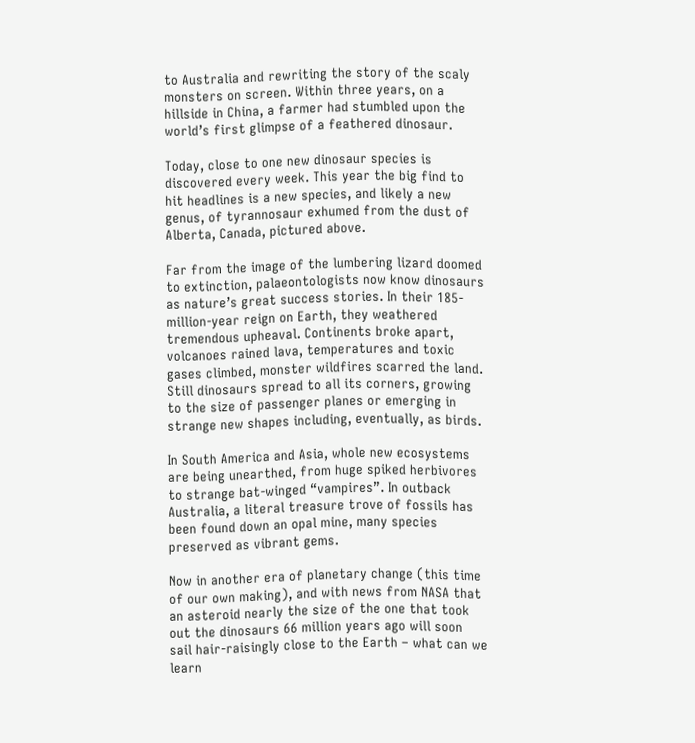to Australia and rewriting the story of the scaly monsters on screen. Within three years, on a hillside in China, a farmer had stumbled upon the world’s first glimpse of a feathered dinosaur.

Today, close to one new dinosaur species is discovered every week. This year the big find to hit headlines is a new species, and likely a new genus, of tyrannosaur exhumed from the dust of Alberta, Canada, pictured above.

Far from the image of the lumbering lizard doomed to extinction, palaeontologists now know dinosaurs as nature’s great success stories. In their 185-million-year reign on Earth, they weathered tremendous upheaval. Continents broke apart, volcanoes rained lava, temperatures and toxic gases climbed, monster wildfires scarred the land. Still dinosaurs spread to all its corners, growing to the size of passenger planes or emerging in strange new shapes including, eventually, as birds.

In South America and Asia, whole new ecosystems are being unearthed, from huge spiked herbivores to strange bat-winged “vampires”. In outback Australia, a literal treasure trove of fossils has been found down an opal mine, many species preserved as vibrant gems.

Now in another era of planetary change (this time of our own making), and with news from NASA that an asteroid nearly the size of the one that took out the dinosaurs 66 million years ago will soon sail hair-raisingly close to the Earth – what can we learn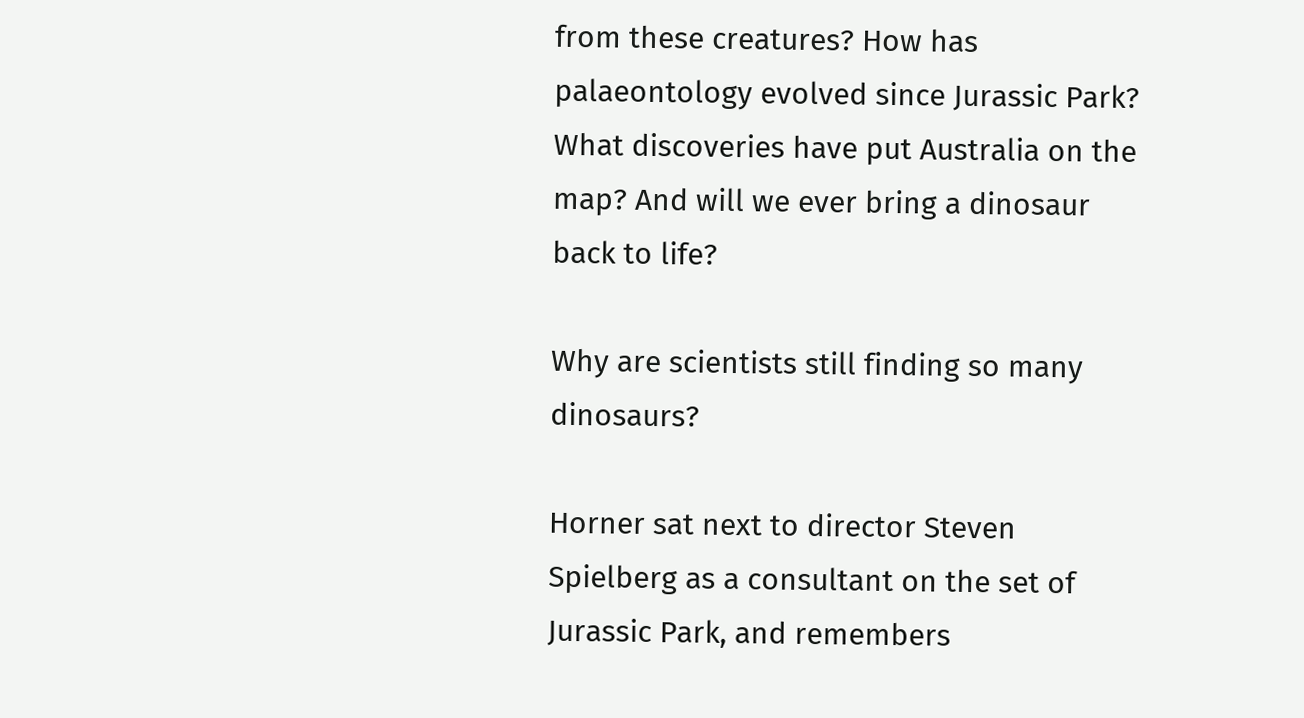from these creatures? How has palaeontology evolved since Jurassic Park? What discoveries have put Australia on the map? And will we ever bring a dinosaur back to life?

Why are scientists still finding so many dinosaurs?

Horner sat next to director Steven Spielberg as a consultant on the set of Jurassic Park, and remembers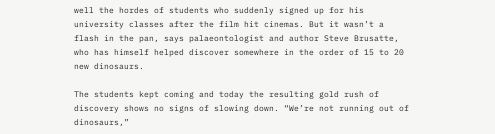well the hordes of students who suddenly signed up for his university classes after the film hit cinemas. But it wasn’t a flash in the pan, says palaeontologist and author Steve Brusatte, who has himself helped discover somewhere in the order of 15 to 20 new dinosaurs.

The students kept coming and today the resulting gold rush of discovery shows no signs of slowing down. “We’re not running out of dinosaurs,”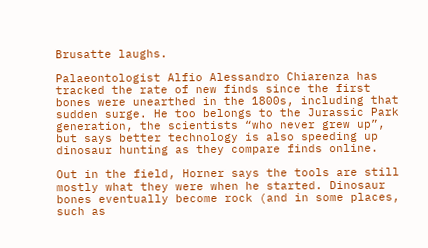Brusatte laughs.

Palaeontologist Alfio Alessandro Chiarenza has tracked the rate of new finds since the first bones were unearthed in the 1800s, including that sudden surge. He too belongs to the Jurassic Park generation, the scientists “who never grew up”, but says better technology is also speeding up dinosaur hunting as they compare finds online.

Out in the field, Horner says the tools are still mostly what they were when he started. Dinosaur bones eventually become rock (and in some places, such as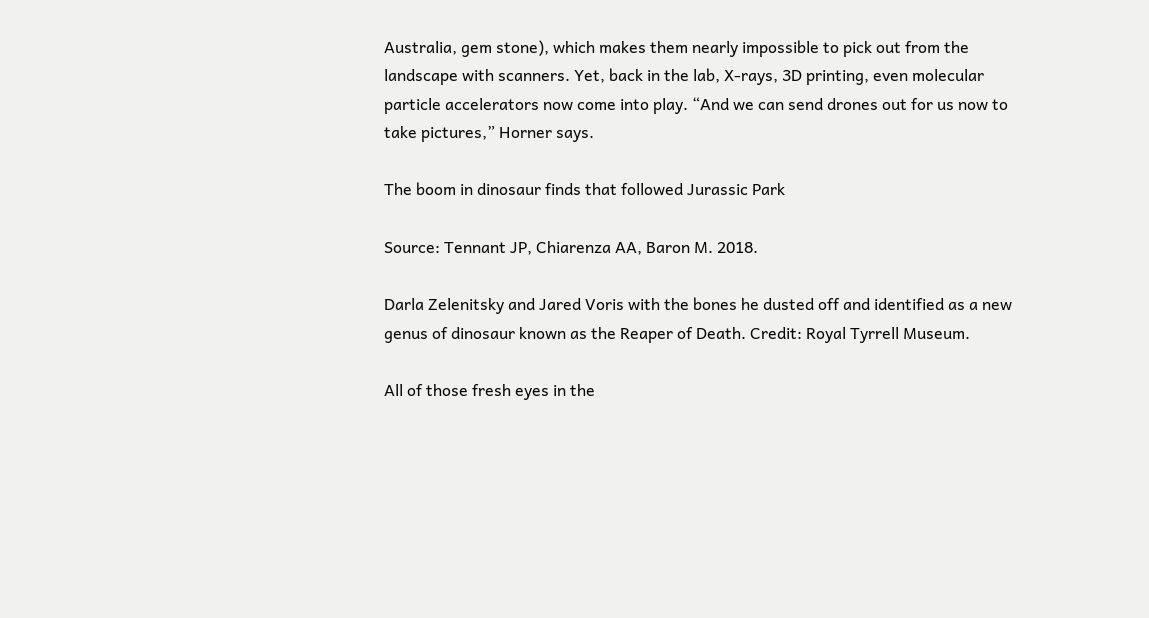Australia, gem stone), which makes them nearly impossible to pick out from the landscape with scanners. Yet, back in the lab, X-rays, 3D printing, even molecular particle accelerators now come into play. “And we can send drones out for us now to take pictures,” Horner says.

The boom in dinosaur finds that followed Jurassic Park

Source: Tennant JP, Chiarenza AA, Baron M. 2018.

Darla Zelenitsky and Jared Voris with the bones he dusted off and identified as a new genus of dinosaur known as the Reaper of Death. Credit: Royal Tyrrell Museum.

All of those fresh eyes in the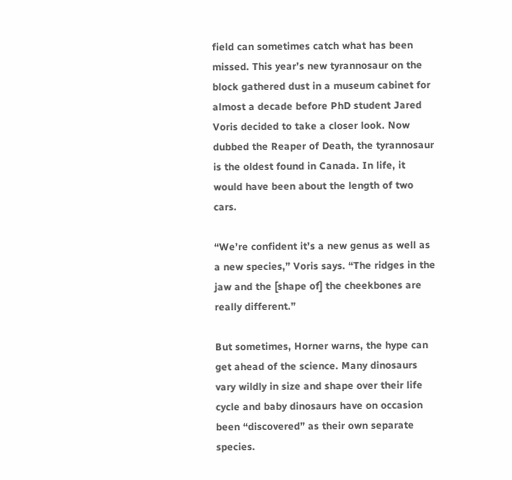field can sometimes catch what has been missed. This year’s new tyrannosaur on the block gathered dust in a museum cabinet for almost a decade before PhD student Jared Voris decided to take a closer look. Now dubbed the Reaper of Death, the tyrannosaur is the oldest found in Canada. In life, it would have been about the length of two cars.

“We’re confident it’s a new genus as well as a new species,” Voris says. “The ridges in the jaw and the [shape of] the cheekbones are really different.”

But sometimes, Horner warns, the hype can get ahead of the science. Many dinosaurs vary wildly in size and shape over their life cycle and baby dinosaurs have on occasion been “discovered” as their own separate species.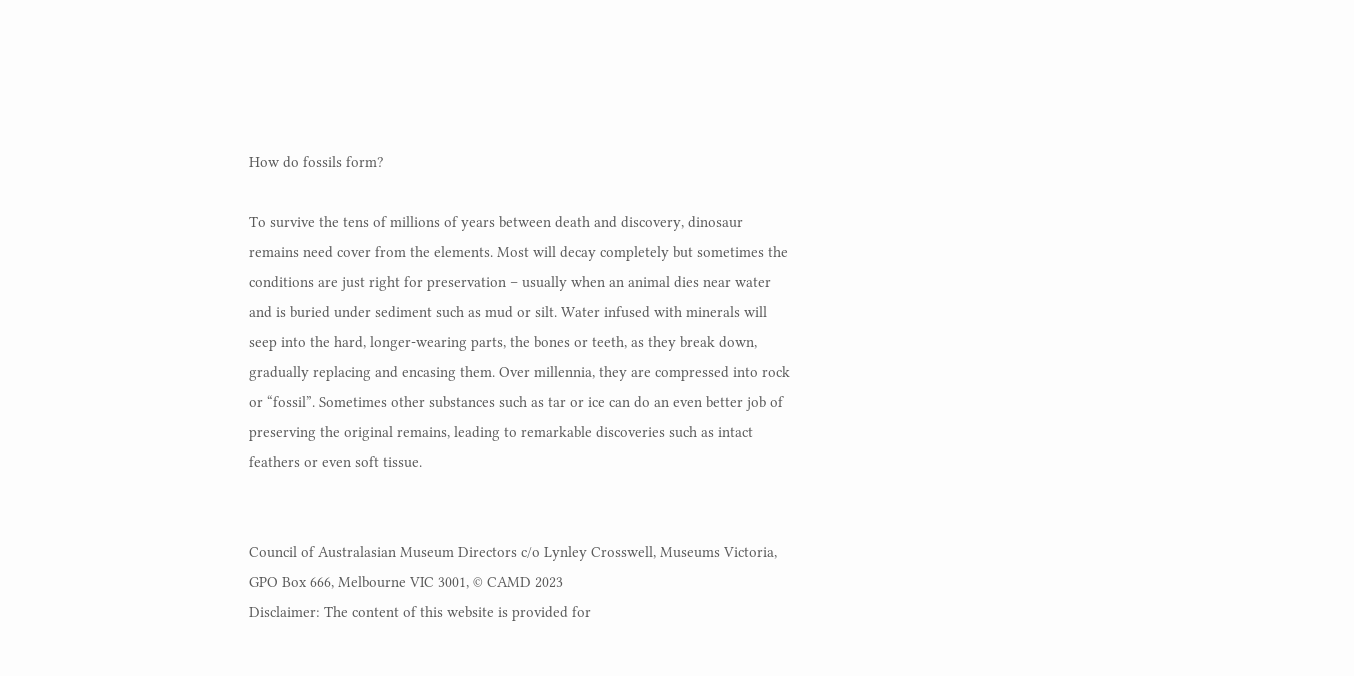How do fossils form?

To survive the tens of millions of years between death and discovery, dinosaur remains need cover from the elements. Most will decay completely but sometimes the conditions are just right for preservation – usually when an animal dies near water and is buried under sediment such as mud or silt. Water infused with minerals will seep into the hard, longer-wearing parts, the bones or teeth, as they break down, gradually replacing and encasing them. Over millennia, they are compressed into rock or “fossil”. Sometimes other substances such as tar or ice can do an even better job of preserving the original remains, leading to remarkable discoveries such as intact feathers or even soft tissue.


Council of Australasian Museum Directors c/o Lynley Crosswell, Museums Victoria, GPO Box 666, Melbourne VIC 3001, © CAMD 2023
Disclaimer: The content of this website is provided for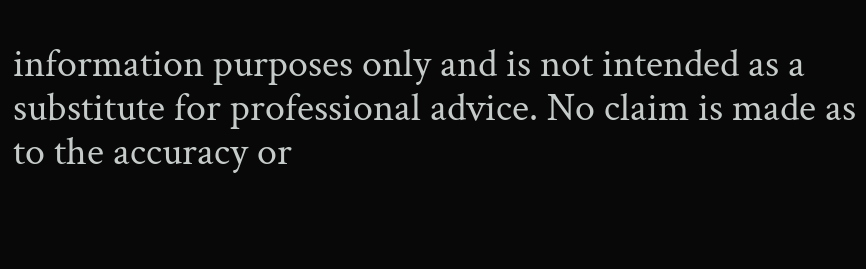information purposes only and is not intended as a substitute for professional advice. No claim is made as to the accuracy or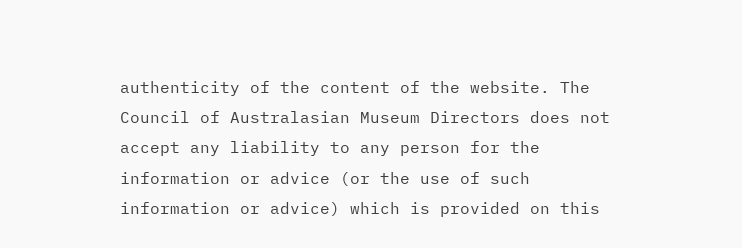authenticity of the content of the website. The Council of Australasian Museum Directors does not accept any liability to any person for the information or advice (or the use of such information or advice) which is provided on this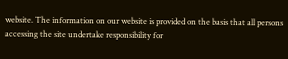website. The information on our website is provided on the basis that all persons accessing the site undertake responsibility for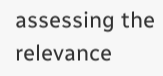assessing the relevance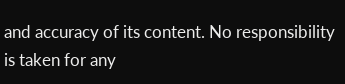and accuracy of its content. No responsibility is taken for any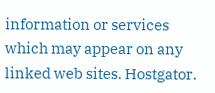information or services which may appear on any linked web sites. Hostgator.